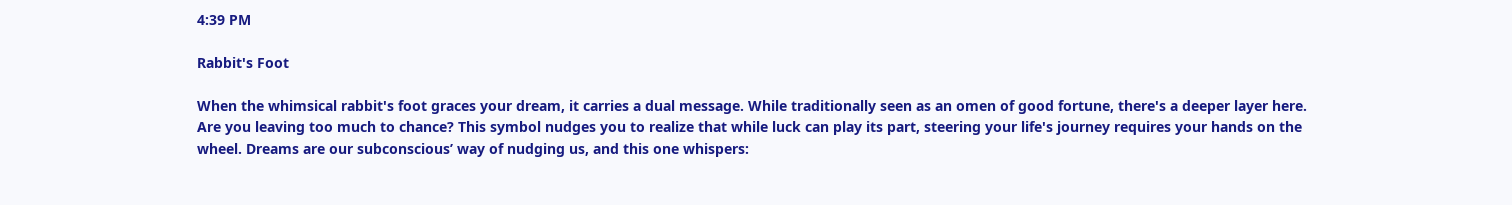4:39 PM

Rabbit's Foot

When the whimsical rabbit's foot graces your dream, it carries a dual message. While traditionally seen as an omen of good fortune, there's a deeper layer here. Are you leaving too much to chance? This symbol nudges you to realize that while luck can play its part, steering your life's journey requires your hands on the wheel. Dreams are our subconscious’ way of nudging us, and this one whispers: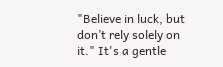"Believe in luck, but don’t rely solely on it." It's a gentle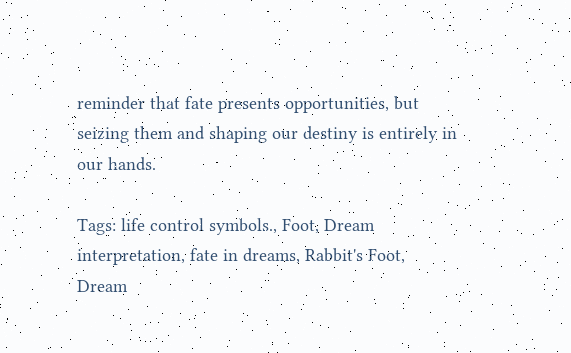reminder that fate presents opportunities, but seizing them and shaping our destiny is entirely in our hands.

Tags: life control symbols., Foot, Dream interpretation, fate in dreams, Rabbit's Foot, Dream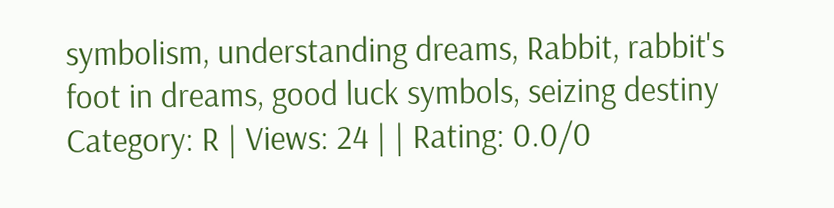symbolism, understanding dreams, Rabbit, rabbit's foot in dreams, good luck symbols, seizing destiny
Category: R | Views: 24 | | Rating: 0.0/0